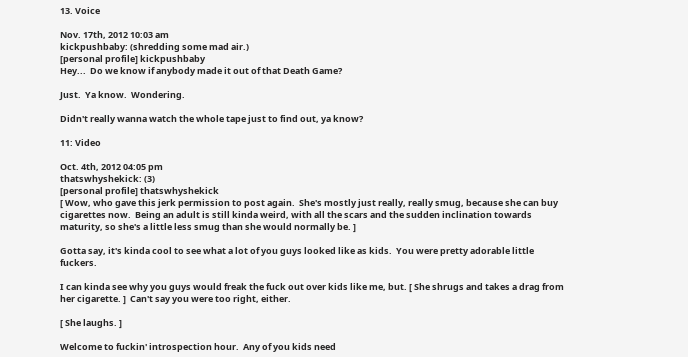13. Voice

Nov. 17th, 2012 10:03 am
kickpushbaby: (shredding some mad air.)
[personal profile] kickpushbaby
Hey...  Do we know if anybody made it out of that Death Game?

Just.  Ya know.  Wondering.

Didn't really wanna watch the whole tape just to find out, ya know?

11: Video

Oct. 4th, 2012 04:05 pm
thatswhyshekick: (3)
[personal profile] thatswhyshekick
[ Wow, who gave this jerk permission to post again.  She's mostly just really, really smug, because she can buy cigarettes now.  Being an adult is still kinda weird, with all the scars and the sudden inclination towards maturity, so she's a little less smug than she would normally be. ]

Gotta say, it's kinda cool to see what a lot of you guys looked like as kids.  You were pretty adorable little fuckers.

I can kinda see why you guys would freak the fuck out over kids like me, but. [ She shrugs and takes a drag from her cigarette. ]  Can't say you were too right, either.

[ She laughs. ]

Welcome to fuckin' introspection hour.  Any of you kids need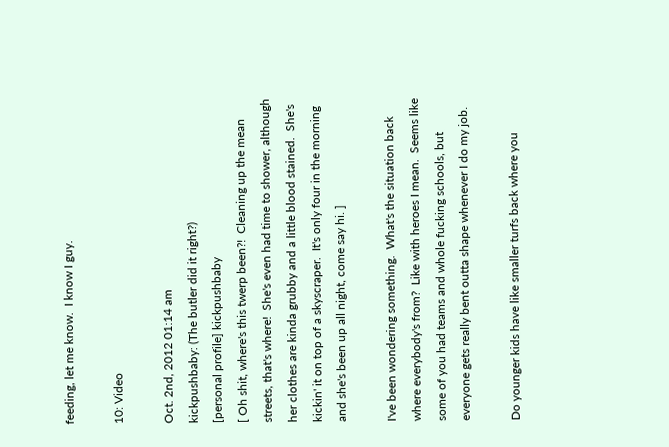feeding, let me know.  I know I guy.

10: Video

Oct. 2nd, 2012 01:14 am
kickpushbaby: (The butler did it right?)
[personal profile] kickpushbaby
[ Oh shit, where's this twerp been?!  Cleaning up the mean streets, that's where!  She's even had time to shower, although her clothes are kinda grubby and a little blood stained.  She's kickin' it on top of a skyscraper.  It's only four in the morning and she's been up all night, come say hi. ]

I've been wondering something.  What's the situation back where everybody's from?  Like with heroes I mean.  Seems like some of you had teams and whole fucking schools, but everyone gets really bent outta shape whenever I do my job.

Do younger kids have like smaller turfs back where you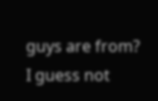guys are from?  I guess not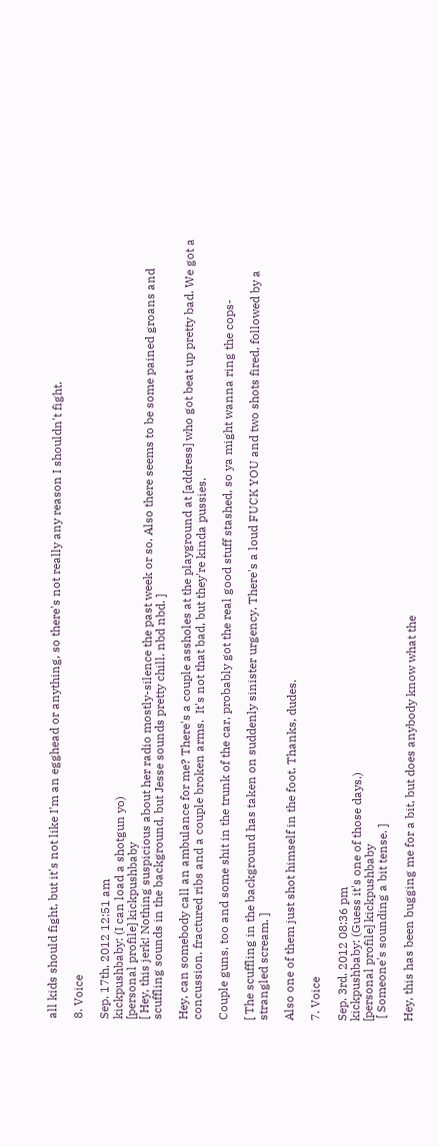all kids should fight, but it's not like I'm an egghead or anything, so there's not really any reason I shouldn't fight.

8. Voice

Sep. 17th, 2012 12:51 am
kickpushbaby: (I can load a shotgun yo)
[personal profile] kickpushbaby
[ Hey, this jerk! Nothing suspicious about her radio mostly-silence the past week or so. Also there seems to be some pained groans and scuffling sounds in the background, but Jesse sounds pretty chill. nbd nbd. ]

Hey, can somebody call an ambulance for me? There's a couple assholes at the playground at [address] who got beat up pretty bad. We got a concussion, fractured ribs and a couple broken arms.  It's not that bad, but they're kinda pussies.

Couple guns, too and some shit in the trunk of the car, probably got the real good stuff stashed, so ya might wanna ring the cops-

[ The scuffling in the background has taken on suddenly sinister urgency. There's a loud FUCK YOU and two shots fired, followed by a strangled scream. ]

Also one of them just shot himself in the foot. Thanks, dudes.

7. Voice

Sep. 3rd, 2012 08:36 pm
kickpushbaby: (Guess it's one of those days.)
[personal profile] kickpushbaby
 [ Someone's sounding a bit tense. ]

Hey, this has been bugging me for a bit, but does anybody know what the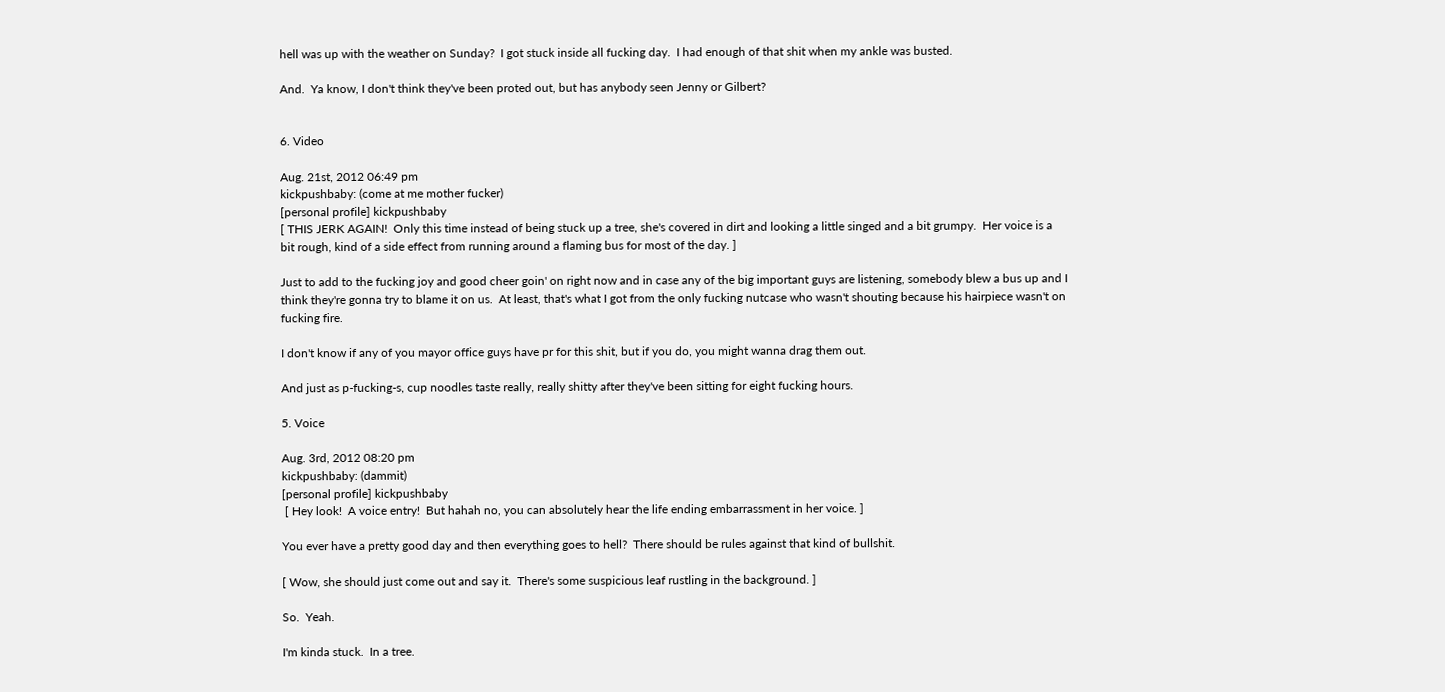hell was up with the weather on Sunday?  I got stuck inside all fucking day.  I had enough of that shit when my ankle was busted.

And.  Ya know, I don't think they've been proted out, but has anybody seen Jenny or Gilbert?


6. Video

Aug. 21st, 2012 06:49 pm
kickpushbaby: (come at me mother fucker)
[personal profile] kickpushbaby
[ THIS JERK AGAIN!  Only this time instead of being stuck up a tree, she's covered in dirt and looking a little singed and a bit grumpy.  Her voice is a bit rough, kind of a side effect from running around a flaming bus for most of the day. ]

Just to add to the fucking joy and good cheer goin' on right now and in case any of the big important guys are listening, somebody blew a bus up and I think they're gonna try to blame it on us.  At least, that's what I got from the only fucking nutcase who wasn't shouting because his hairpiece wasn't on fucking fire.

I don't know if any of you mayor office guys have pr for this shit, but if you do, you might wanna drag them out.

And just as p-fucking-s, cup noodles taste really, really shitty after they've been sitting for eight fucking hours.

5. Voice

Aug. 3rd, 2012 08:20 pm
kickpushbaby: (dammit)
[personal profile] kickpushbaby
 [ Hey look!  A voice entry!  But hahah no, you can absolutely hear the life ending embarrassment in her voice. ]

You ever have a pretty good day and then everything goes to hell?  There should be rules against that kind of bullshit.

[ Wow, she should just come out and say it.  There's some suspicious leaf rustling in the background. ]

So.  Yeah.

I'm kinda stuck.  In a tree.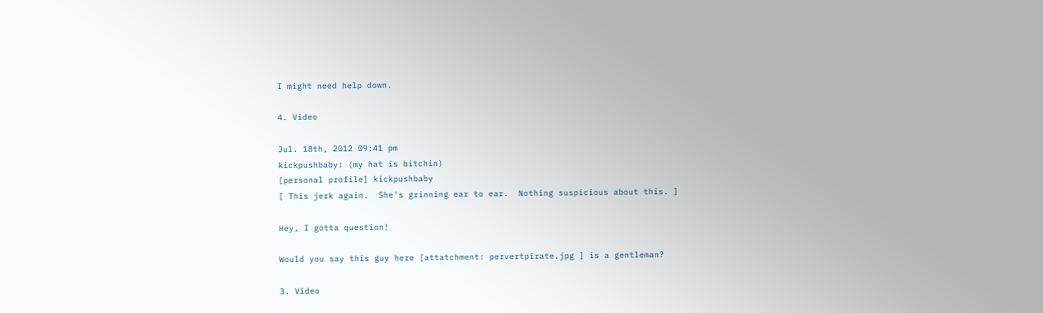I might need help down.

4. Video

Jul. 18th, 2012 09:41 pm
kickpushbaby: (my hat is bitchin)
[personal profile] kickpushbaby
[ This jerk again.  She's grinning ear to ear.  Nothing suspicious about this. ]

Hey, I gotta question!

Would you say this guy here [attatchment: pervertpirate.jpg ] is a gentleman?

3. Video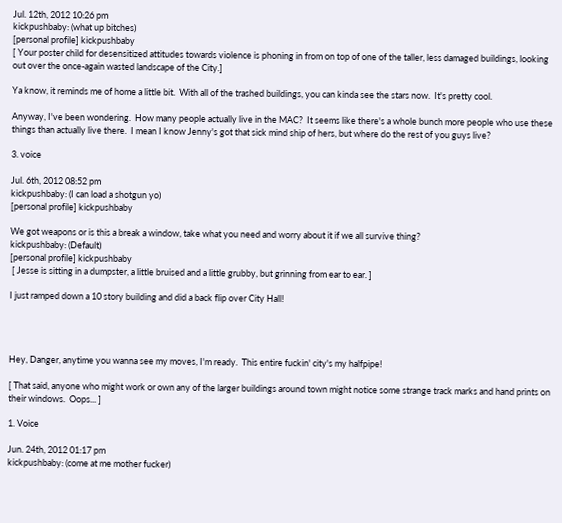Jul. 12th, 2012 10:26 pm
kickpushbaby: (what up bitches)
[personal profile] kickpushbaby
[ Your poster child for desensitized attitudes towards violence is phoning in from on top of one of the taller, less damaged buildings, looking out over the once-again wasted landscape of the City.]

Ya know, it reminds me of home a little bit.  With all of the trashed buildings, you can kinda see the stars now.  It's pretty cool.

Anyway, I've been wondering.  How many people actually live in the MAC?  It seems like there's a whole bunch more people who use these things than actually live there.  I mean I know Jenny's got that sick mind ship of hers, but where do the rest of you guys live?

3. voice

Jul. 6th, 2012 08:52 pm
kickpushbaby: (I can load a shotgun yo)
[personal profile] kickpushbaby

We got weapons or is this a break a window, take what you need and worry about it if we all survive thing?
kickpushbaby: (Default)
[personal profile] kickpushbaby
 [ Jesse is sitting in a dumpster, a little bruised and a little grubby, but grinning from ear to ear. ]

I just ramped down a 10 story building and did a back flip over City Hall!




Hey, Danger, anytime you wanna see my moves, I'm ready.  This entire fuckin' city's my halfpipe!

[ That said, anyone who might work or own any of the larger buildings around town might notice some strange track marks and hand prints on their windows.  Oops... ]

1. Voice

Jun. 24th, 2012 01:17 pm
kickpushbaby: (come at me mother fucker)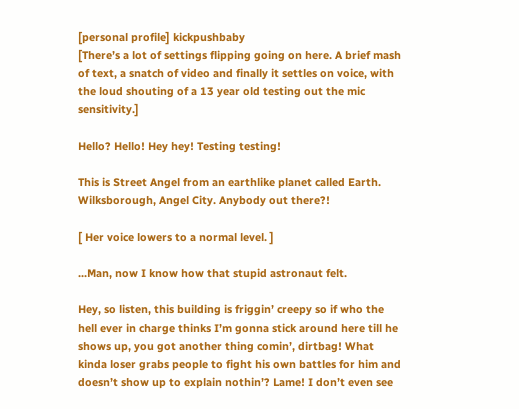[personal profile] kickpushbaby
[There’s a lot of settings flipping going on here. A brief mash of text, a snatch of video and finally it settles on voice, with the loud shouting of a 13 year old testing out the mic sensitivity.]

Hello? Hello! Hey hey! Testing testing!

This is Street Angel from an earthlike planet called Earth. Wilksborough, Angel City. Anybody out there?!

[ Her voice lowers to a normal level. ]

...Man, now I know how that stupid astronaut felt.

Hey, so listen, this building is friggin’ creepy so if who the hell ever in charge thinks I’m gonna stick around here till he shows up, you got another thing comin’, dirtbag! What kinda loser grabs people to fight his own battles for him and doesn’t show up to explain nothin’? Lame! I don’t even see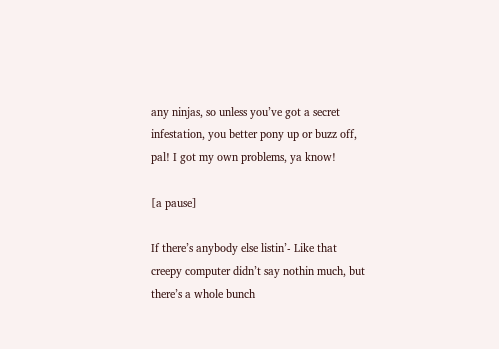any ninjas, so unless you’ve got a secret infestation, you better pony up or buzz off, pal! I got my own problems, ya know!

[a pause]

If there’s anybody else listin’- Like that creepy computer didn’t say nothin much, but there’s a whole bunch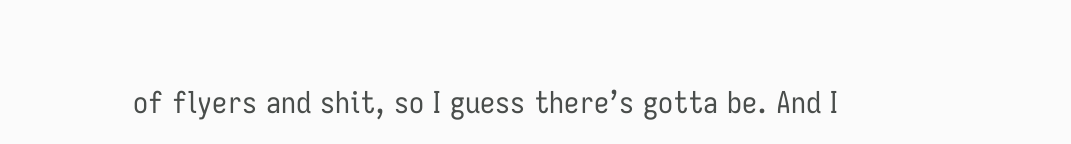of flyers and shit, so I guess there’s gotta be. And I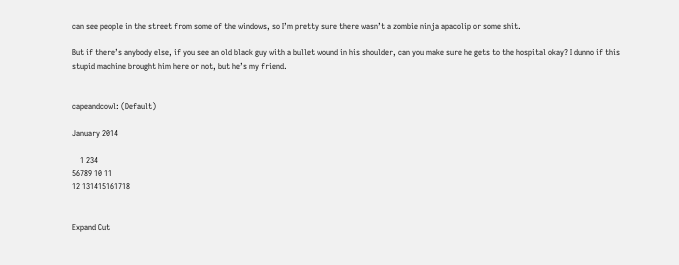can see people in the street from some of the windows, so I’m pretty sure there wasn’t a zombie ninja apacolip or some shit.

But if there’s anybody else, if you see an old black guy with a bullet wound in his shoulder, can you make sure he gets to the hospital okay? I dunno if this stupid machine brought him here or not, but he’s my friend.


capeandcowl: (Default)

January 2014

    1 234
56789 10 11
12 131415161718


Expand Cut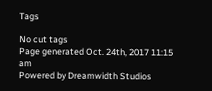Tags

No cut tags
Page generated Oct. 24th, 2017 11:15 am
Powered by Dreamwidth Studios